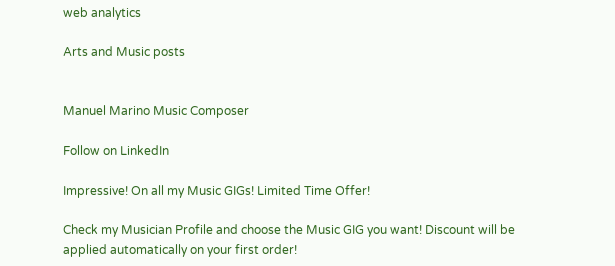web analytics

Arts and Music posts


Manuel Marino Music Composer

Follow on LinkedIn

Impressive! On all my Music GIGs! Limited Time Offer!

Check my Musician Profile and choose the Music GIG you want! Discount will be applied automatically on your first order!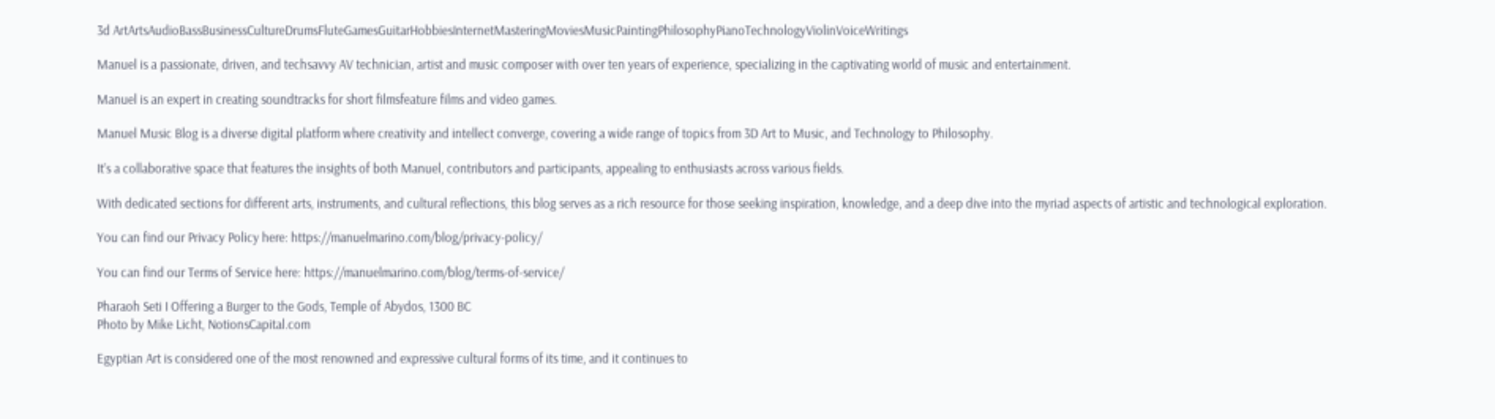3d ArtArtsAudioBassBusinessCultureDrumsFluteGamesGuitarHobbiesInternetMasteringMoviesMusicPaintingPhilosophyPianoTechnologyViolinVoiceWritings

Manuel is a passionate, driven, and techsavvy AV technician, artist and music composer with over ten years of experience, specializing in the captivating world of music and entertainment.

Manuel is an expert in creating soundtracks for short filmsfeature films and video games.

Manuel Music Blog is a diverse digital platform where creativity and intellect converge, covering a wide range of topics from 3D Art to Music, and Technology to Philosophy.

It’s a collaborative space that features the insights of both Manuel, contributors and participants, appealing to enthusiasts across various fields.

With dedicated sections for different arts, instruments, and cultural reflections, this blog serves as a rich resource for those seeking inspiration, knowledge, and a deep dive into the myriad aspects of artistic and technological exploration.

You can find our Privacy Policy here: https://manuelmarino.com/blog/privacy-policy/

You can find our Terms of Service here: https://manuelmarino.com/blog/terms-of-service/

Pharaoh Seti I Offering a Burger to the Gods, Temple of Abydos, 1300 BC
Photo by Mike Licht, NotionsCapital.com

Egyptian Art is considered one of the most renowned and expressive cultural forms of its time, and it continues to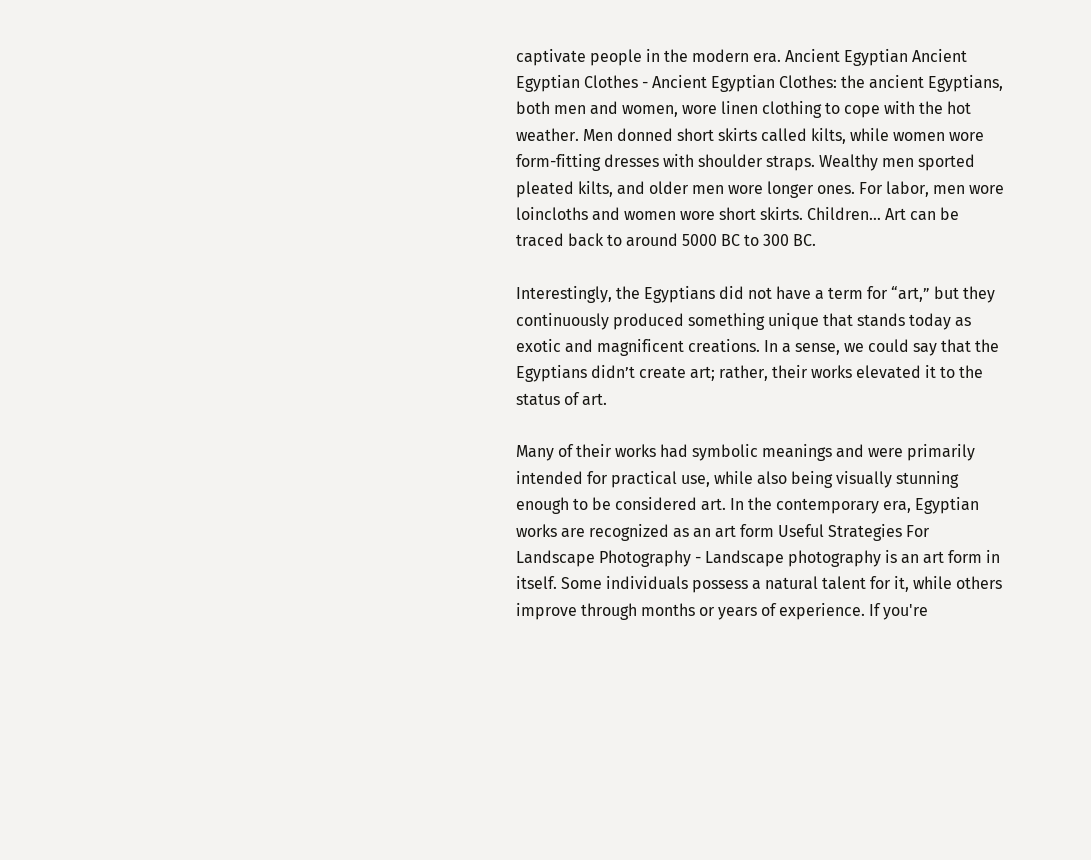captivate people in the modern era. Ancient Egyptian Ancient Egyptian Clothes - Ancient Egyptian Clothes: the ancient Egyptians, both men and women, wore linen clothing to cope with the hot weather. Men donned short skirts called kilts, while women wore form-fitting dresses with shoulder straps. Wealthy men sported pleated kilts, and older men wore longer ones. For labor, men wore loincloths and women wore short skirts. Children… Art can be traced back to around 5000 BC to 300 BC.

Interestingly, the Egyptians did not have a term for “art,” but they continuously produced something unique that stands today as exotic and magnificent creations. In a sense, we could say that the Egyptians didn’t create art; rather, their works elevated it to the status of art.

Many of their works had symbolic meanings and were primarily intended for practical use, while also being visually stunning enough to be considered art. In the contemporary era, Egyptian works are recognized as an art form Useful Strategies For Landscape Photography - Landscape photography is an art form in itself. Some individuals possess a natural talent for it, while others improve through months or years of experience. If you're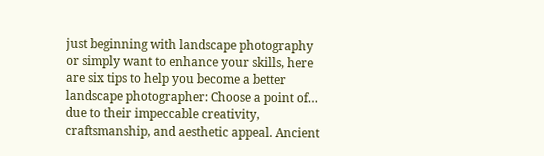just beginning with landscape photography or simply want to enhance your skills, here are six tips to help you become a better landscape photographer: Choose a point of… due to their impeccable creativity, craftsmanship, and aesthetic appeal. Ancient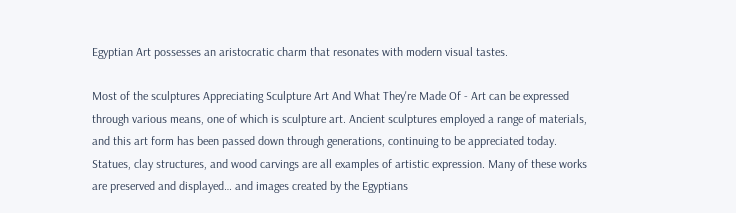Egyptian Art possesses an aristocratic charm that resonates with modern visual tastes.

Most of the sculptures Appreciating Sculpture Art And What They're Made Of - Art can be expressed through various means, one of which is sculpture art. Ancient sculptures employed a range of materials, and this art form has been passed down through generations, continuing to be appreciated today. Statues, clay structures, and wood carvings are all examples of artistic expression. Many of these works are preserved and displayed… and images created by the Egyptians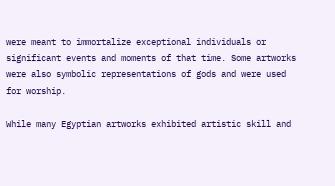were meant to immortalize exceptional individuals or significant events and moments of that time. Some artworks were also symbolic representations of gods and were used for worship.

While many Egyptian artworks exhibited artistic skill and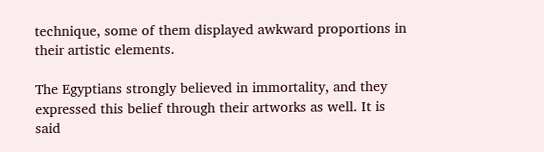technique, some of them displayed awkward proportions in their artistic elements.

The Egyptians strongly believed in immortality, and they expressed this belief through their artworks as well. It is said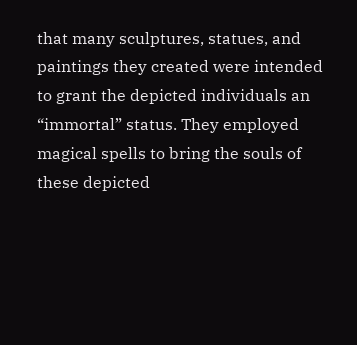that many sculptures, statues, and paintings they created were intended to grant the depicted individuals an “immortal” status. They employed magical spells to bring the souls of these depicted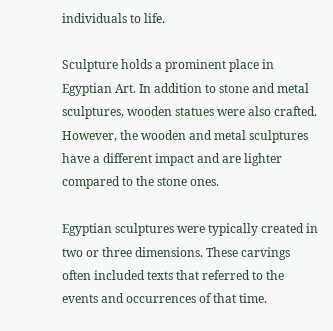individuals to life.

Sculpture holds a prominent place in Egyptian Art. In addition to stone and metal sculptures, wooden statues were also crafted. However, the wooden and metal sculptures have a different impact and are lighter compared to the stone ones.

Egyptian sculptures were typically created in two or three dimensions. These carvings often included texts that referred to the events and occurrences of that time.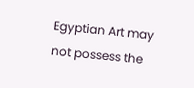Egyptian Art may not possess the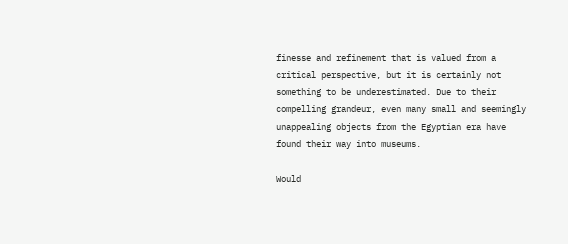finesse and refinement that is valued from a critical perspective, but it is certainly not something to be underestimated. Due to their compelling grandeur, even many small and seemingly unappealing objects from the Egyptian era have found their way into museums.

Would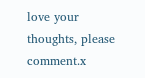love your thoughts, please comment.x